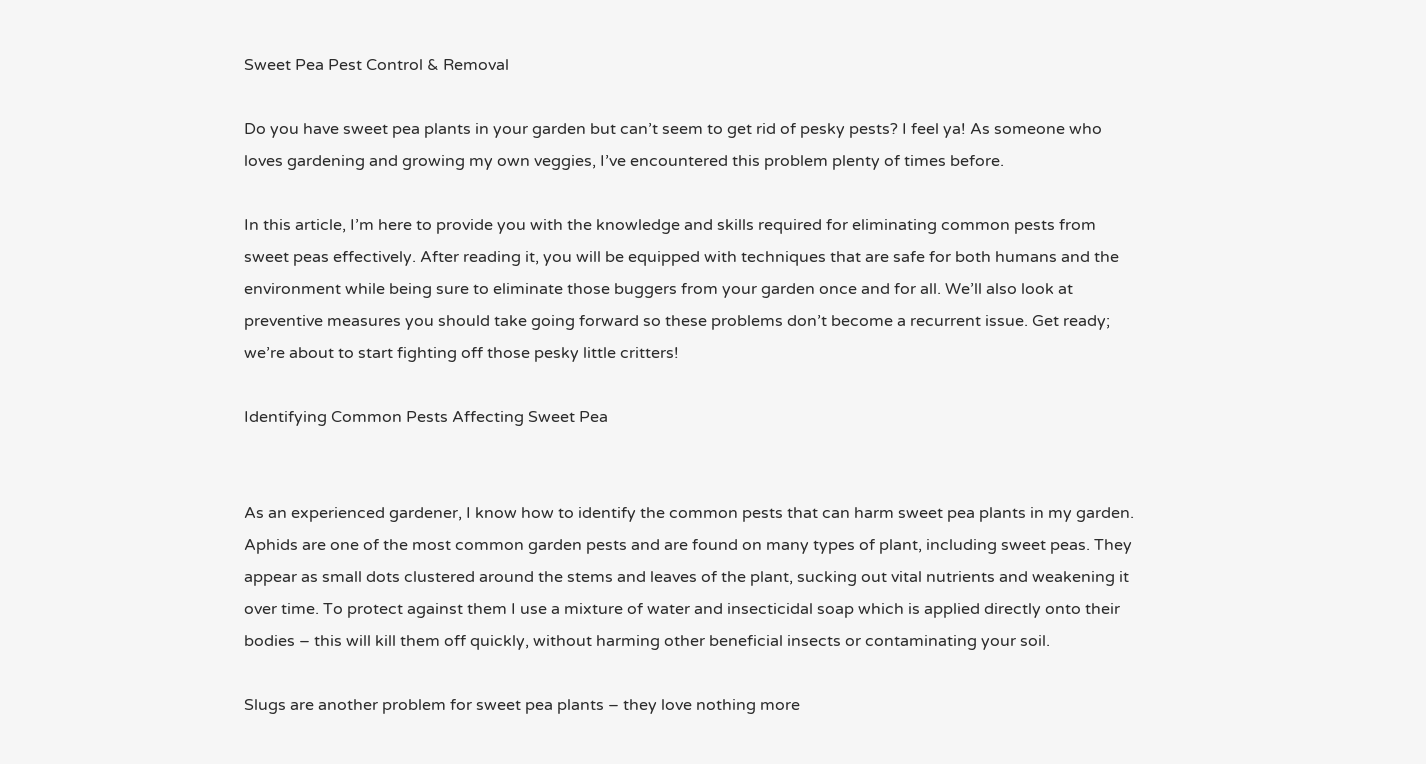Sweet Pea Pest Control & Removal

Do you have sweet pea plants in your garden but can’t seem to get rid of pesky pests? I feel ya! As someone who loves gardening and growing my own veggies, I’ve encountered this problem plenty of times before.

In this article, I’m here to provide you with the knowledge and skills required for eliminating common pests from sweet peas effectively. After reading it, you will be equipped with techniques that are safe for both humans and the environment while being sure to eliminate those buggers from your garden once and for all. We’ll also look at preventive measures you should take going forward so these problems don’t become a recurrent issue. Get ready; we’re about to start fighting off those pesky little critters!

Identifying Common Pests Affecting Sweet Pea


As an experienced gardener, I know how to identify the common pests that can harm sweet pea plants in my garden. Aphids are one of the most common garden pests and are found on many types of plant, including sweet peas. They appear as small dots clustered around the stems and leaves of the plant, sucking out vital nutrients and weakening it over time. To protect against them I use a mixture of water and insecticidal soap which is applied directly onto their bodies – this will kill them off quickly, without harming other beneficial insects or contaminating your soil.

Slugs are another problem for sweet pea plants – they love nothing more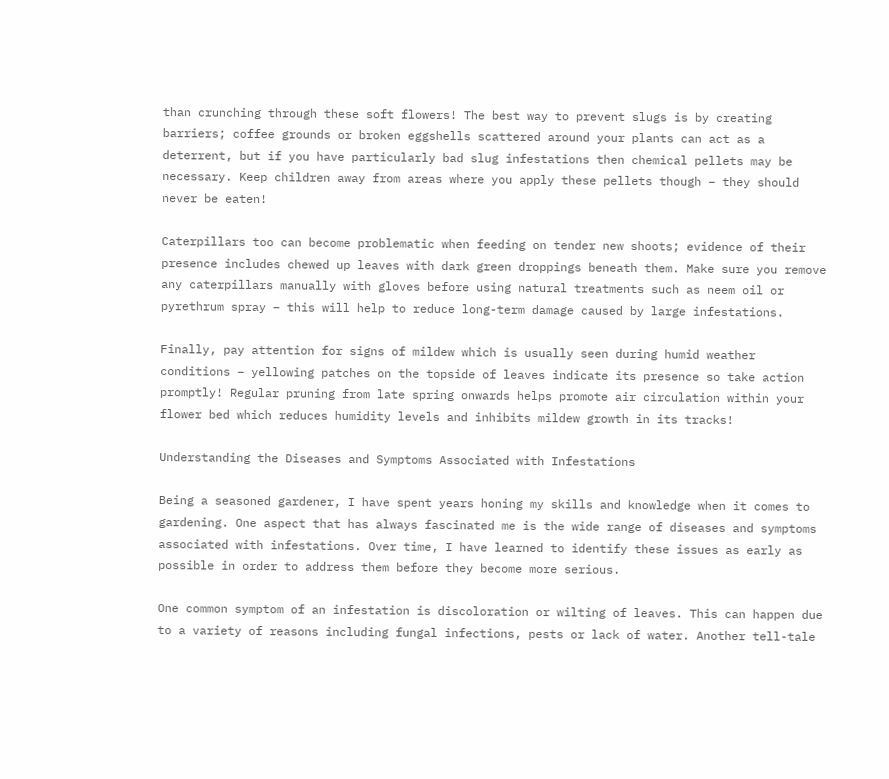than crunching through these soft flowers! The best way to prevent slugs is by creating barriers; coffee grounds or broken eggshells scattered around your plants can act as a deterrent, but if you have particularly bad slug infestations then chemical pellets may be necessary. Keep children away from areas where you apply these pellets though – they should never be eaten!

Caterpillars too can become problematic when feeding on tender new shoots; evidence of their presence includes chewed up leaves with dark green droppings beneath them. Make sure you remove any caterpillars manually with gloves before using natural treatments such as neem oil or pyrethrum spray – this will help to reduce long-term damage caused by large infestations.

Finally, pay attention for signs of mildew which is usually seen during humid weather conditions – yellowing patches on the topside of leaves indicate its presence so take action promptly! Regular pruning from late spring onwards helps promote air circulation within your flower bed which reduces humidity levels and inhibits mildew growth in its tracks!

Understanding the Diseases and Symptoms Associated with Infestations

Being a seasoned gardener, I have spent years honing my skills and knowledge when it comes to gardening. One aspect that has always fascinated me is the wide range of diseases and symptoms associated with infestations. Over time, I have learned to identify these issues as early as possible in order to address them before they become more serious.

One common symptom of an infestation is discoloration or wilting of leaves. This can happen due to a variety of reasons including fungal infections, pests or lack of water. Another tell-tale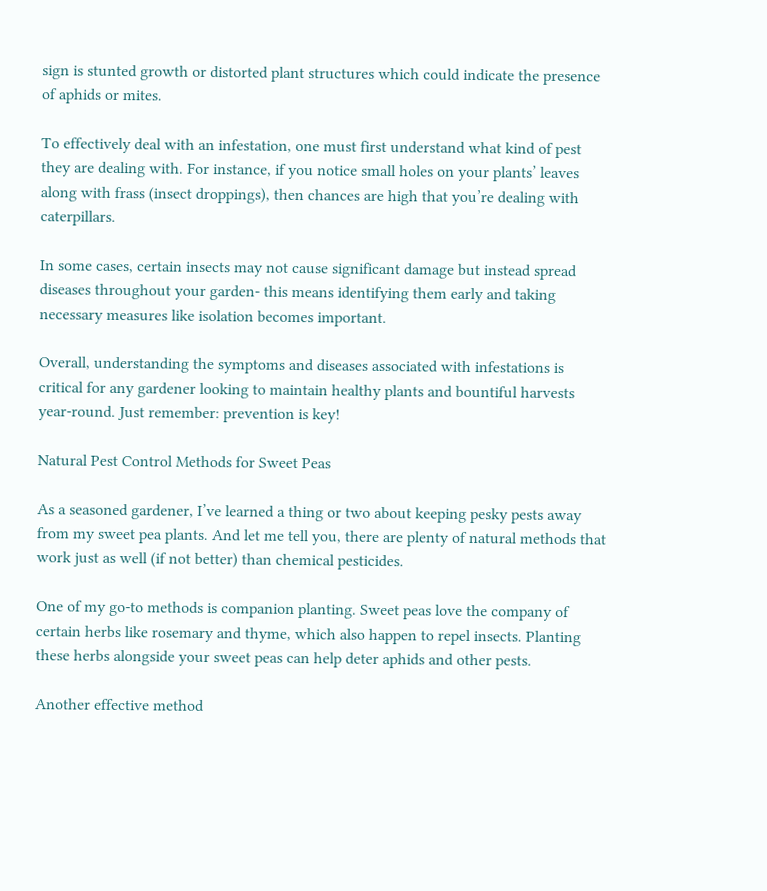sign is stunted growth or distorted plant structures which could indicate the presence of aphids or mites.

To effectively deal with an infestation, one must first understand what kind of pest they are dealing with. For instance, if you notice small holes on your plants’ leaves along with frass (insect droppings), then chances are high that you’re dealing with caterpillars.

In some cases, certain insects may not cause significant damage but instead spread diseases throughout your garden- this means identifying them early and taking necessary measures like isolation becomes important.

Overall, understanding the symptoms and diseases associated with infestations is critical for any gardener looking to maintain healthy plants and bountiful harvests year-round. Just remember: prevention is key!

Natural Pest Control Methods for Sweet Peas

As a seasoned gardener, I’ve learned a thing or two about keeping pesky pests away from my sweet pea plants. And let me tell you, there are plenty of natural methods that work just as well (if not better) than chemical pesticides.

One of my go-to methods is companion planting. Sweet peas love the company of certain herbs like rosemary and thyme, which also happen to repel insects. Planting these herbs alongside your sweet peas can help deter aphids and other pests.

Another effective method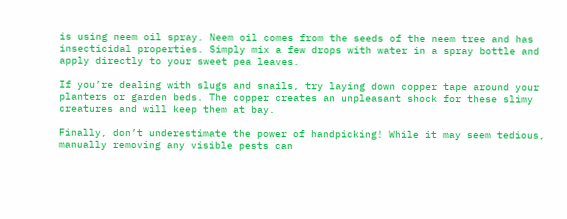is using neem oil spray. Neem oil comes from the seeds of the neem tree and has insecticidal properties. Simply mix a few drops with water in a spray bottle and apply directly to your sweet pea leaves.

If you’re dealing with slugs and snails, try laying down copper tape around your planters or garden beds. The copper creates an unpleasant shock for these slimy creatures and will keep them at bay.

Finally, don’t underestimate the power of handpicking! While it may seem tedious, manually removing any visible pests can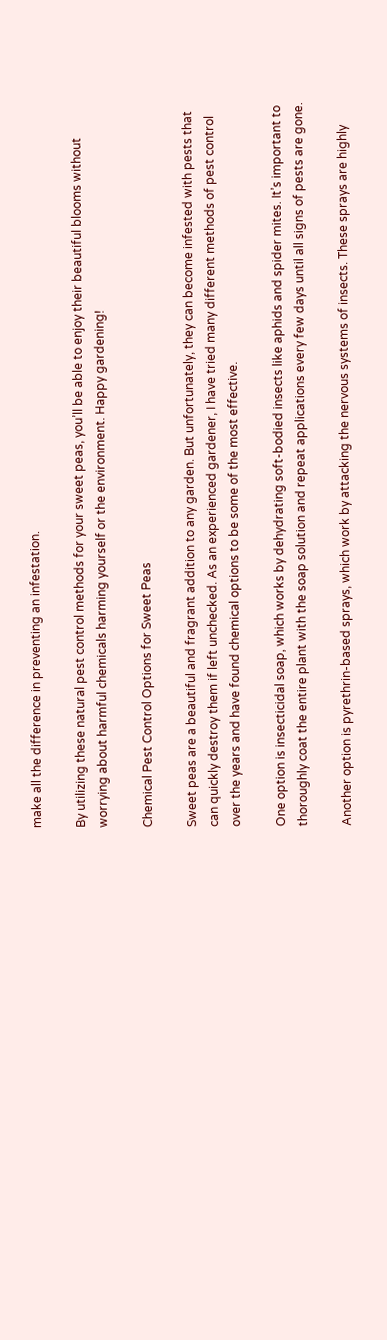make all the difference in preventing an infestation.

By utilizing these natural pest control methods for your sweet peas, you’ll be able to enjoy their beautiful blooms without worrying about harmful chemicals harming yourself or the environment. Happy gardening!

Chemical Pest Control Options for Sweet Peas

Sweet peas are a beautiful and fragrant addition to any garden. But unfortunately, they can become infested with pests that can quickly destroy them if left unchecked. As an experienced gardener, I have tried many different methods of pest control over the years and have found chemical options to be some of the most effective.

One option is insecticidal soap, which works by dehydrating soft-bodied insects like aphids and spider mites. It’s important to thoroughly coat the entire plant with the soap solution and repeat applications every few days until all signs of pests are gone.

Another option is pyrethrin-based sprays, which work by attacking the nervous systems of insects. These sprays are highly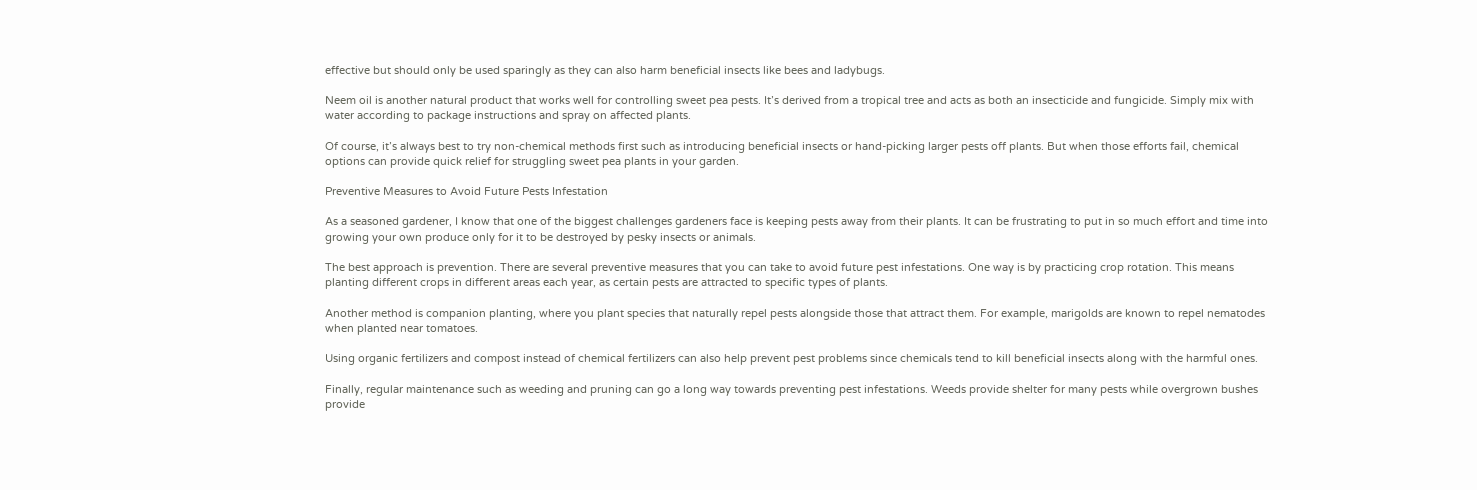effective but should only be used sparingly as they can also harm beneficial insects like bees and ladybugs.

Neem oil is another natural product that works well for controlling sweet pea pests. It’s derived from a tropical tree and acts as both an insecticide and fungicide. Simply mix with water according to package instructions and spray on affected plants.

Of course, it’s always best to try non-chemical methods first such as introducing beneficial insects or hand-picking larger pests off plants. But when those efforts fail, chemical options can provide quick relief for struggling sweet pea plants in your garden.

Preventive Measures to Avoid Future Pests Infestation

As a seasoned gardener, I know that one of the biggest challenges gardeners face is keeping pests away from their plants. It can be frustrating to put in so much effort and time into growing your own produce only for it to be destroyed by pesky insects or animals.

The best approach is prevention. There are several preventive measures that you can take to avoid future pest infestations. One way is by practicing crop rotation. This means planting different crops in different areas each year, as certain pests are attracted to specific types of plants.

Another method is companion planting, where you plant species that naturally repel pests alongside those that attract them. For example, marigolds are known to repel nematodes when planted near tomatoes.

Using organic fertilizers and compost instead of chemical fertilizers can also help prevent pest problems since chemicals tend to kill beneficial insects along with the harmful ones.

Finally, regular maintenance such as weeding and pruning can go a long way towards preventing pest infestations. Weeds provide shelter for many pests while overgrown bushes provide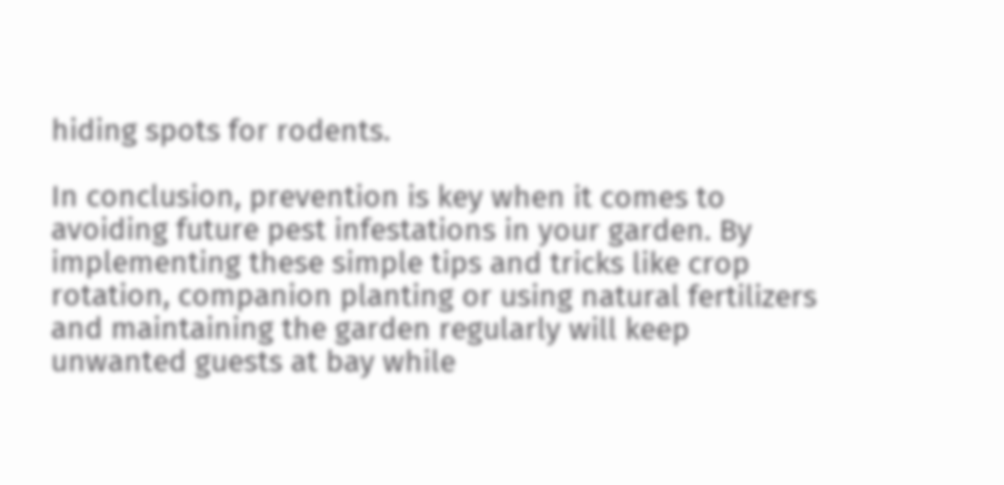hiding spots for rodents.

In conclusion, prevention is key when it comes to avoiding future pest infestations in your garden. By implementing these simple tips and tricks like crop rotation, companion planting or using natural fertilizers and maintaining the garden regularly will keep unwanted guests at bay while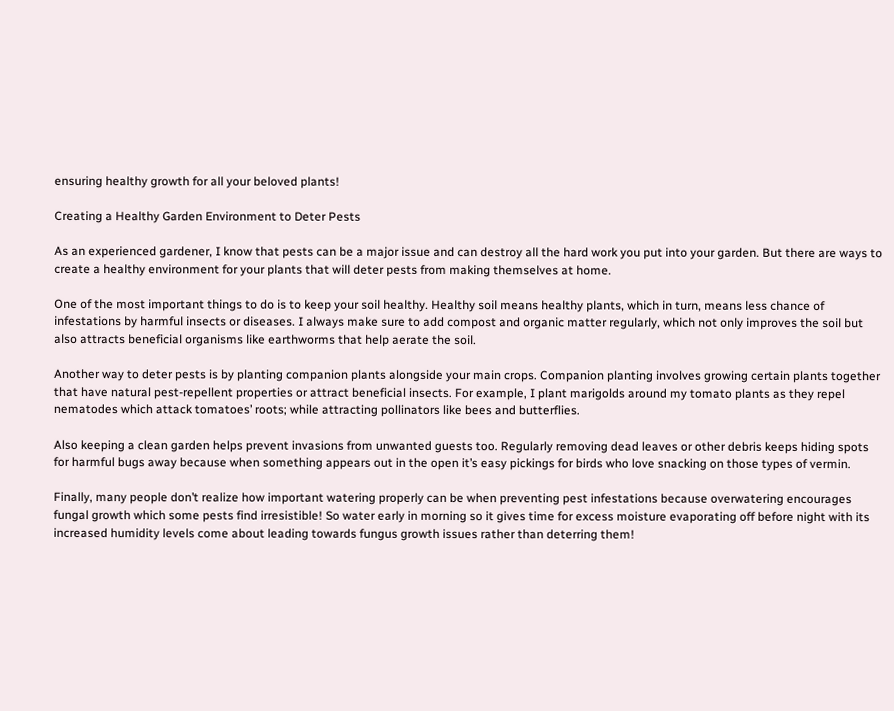ensuring healthy growth for all your beloved plants!

Creating a Healthy Garden Environment to Deter Pests

As an experienced gardener, I know that pests can be a major issue and can destroy all the hard work you put into your garden. But there are ways to create a healthy environment for your plants that will deter pests from making themselves at home.

One of the most important things to do is to keep your soil healthy. Healthy soil means healthy plants, which in turn, means less chance of infestations by harmful insects or diseases. I always make sure to add compost and organic matter regularly, which not only improves the soil but also attracts beneficial organisms like earthworms that help aerate the soil.

Another way to deter pests is by planting companion plants alongside your main crops. Companion planting involves growing certain plants together that have natural pest-repellent properties or attract beneficial insects. For example, I plant marigolds around my tomato plants as they repel nematodes which attack tomatoes’ roots; while attracting pollinators like bees and butterflies.

Also keeping a clean garden helps prevent invasions from unwanted guests too. Regularly removing dead leaves or other debris keeps hiding spots for harmful bugs away because when something appears out in the open it’s easy pickings for birds who love snacking on those types of vermin.

Finally, many people don’t realize how important watering properly can be when preventing pest infestations because overwatering encourages fungal growth which some pests find irresistible! So water early in morning so it gives time for excess moisture evaporating off before night with its increased humidity levels come about leading towards fungus growth issues rather than deterring them!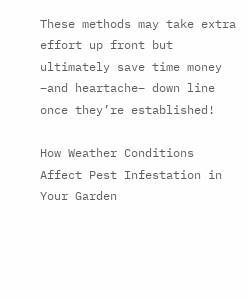These methods may take extra effort up front but ultimately save time money –and heartache– down line once they’re established!

How Weather Conditions Affect Pest Infestation in Your Garden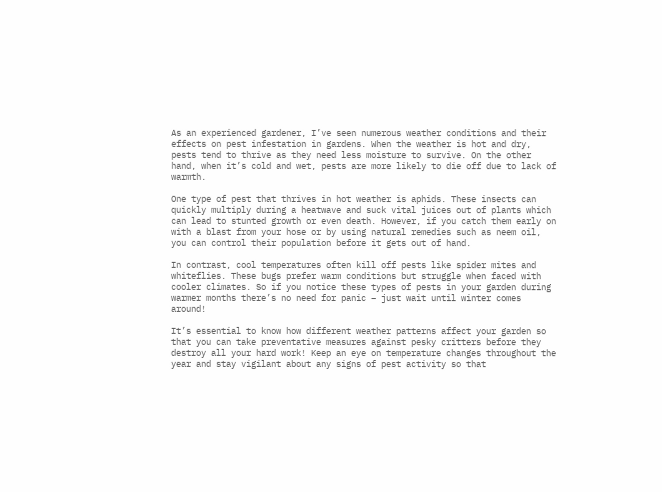As an experienced gardener, I’ve seen numerous weather conditions and their effects on pest infestation in gardens. When the weather is hot and dry, pests tend to thrive as they need less moisture to survive. On the other hand, when it’s cold and wet, pests are more likely to die off due to lack of warmth.

One type of pest that thrives in hot weather is aphids. These insects can quickly multiply during a heatwave and suck vital juices out of plants which can lead to stunted growth or even death. However, if you catch them early on with a blast from your hose or by using natural remedies such as neem oil, you can control their population before it gets out of hand.

In contrast, cool temperatures often kill off pests like spider mites and whiteflies. These bugs prefer warm conditions but struggle when faced with cooler climates. So if you notice these types of pests in your garden during warmer months there’s no need for panic – just wait until winter comes around!

It’s essential to know how different weather patterns affect your garden so that you can take preventative measures against pesky critters before they destroy all your hard work! Keep an eye on temperature changes throughout the year and stay vigilant about any signs of pest activity so that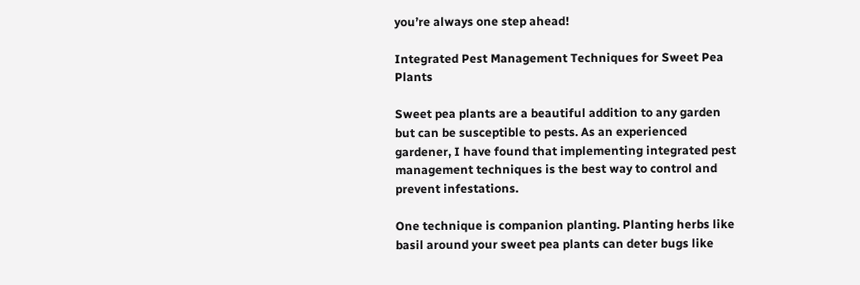you’re always one step ahead!

Integrated Pest Management Techniques for Sweet Pea Plants

Sweet pea plants are a beautiful addition to any garden but can be susceptible to pests. As an experienced gardener, I have found that implementing integrated pest management techniques is the best way to control and prevent infestations.

One technique is companion planting. Planting herbs like basil around your sweet pea plants can deter bugs like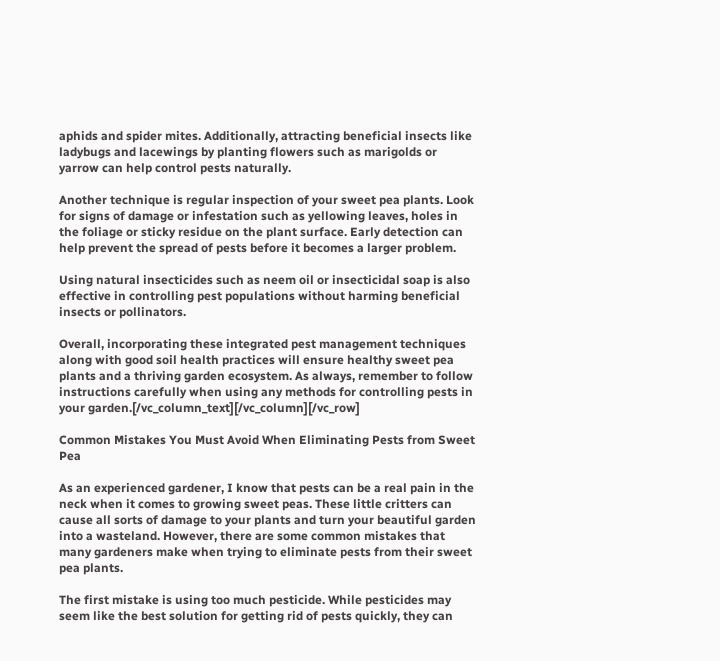aphids and spider mites. Additionally, attracting beneficial insects like ladybugs and lacewings by planting flowers such as marigolds or yarrow can help control pests naturally.

Another technique is regular inspection of your sweet pea plants. Look for signs of damage or infestation such as yellowing leaves, holes in the foliage or sticky residue on the plant surface. Early detection can help prevent the spread of pests before it becomes a larger problem.

Using natural insecticides such as neem oil or insecticidal soap is also effective in controlling pest populations without harming beneficial insects or pollinators.

Overall, incorporating these integrated pest management techniques along with good soil health practices will ensure healthy sweet pea plants and a thriving garden ecosystem. As always, remember to follow instructions carefully when using any methods for controlling pests in your garden.[/vc_column_text][/vc_column][/vc_row]

Common Mistakes You Must Avoid When Eliminating Pests from Sweet Pea

As an experienced gardener, I know that pests can be a real pain in the neck when it comes to growing sweet peas. These little critters can cause all sorts of damage to your plants and turn your beautiful garden into a wasteland. However, there are some common mistakes that many gardeners make when trying to eliminate pests from their sweet pea plants.

The first mistake is using too much pesticide. While pesticides may seem like the best solution for getting rid of pests quickly, they can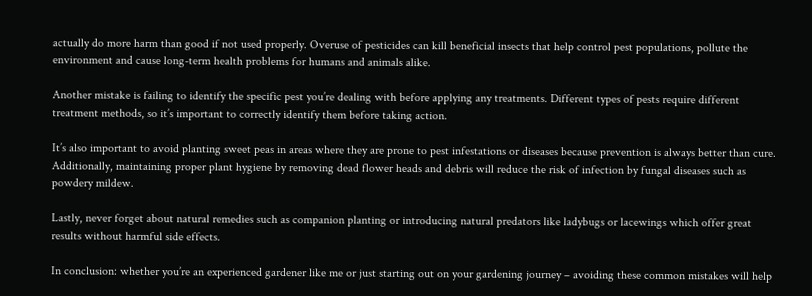actually do more harm than good if not used properly. Overuse of pesticides can kill beneficial insects that help control pest populations, pollute the environment and cause long-term health problems for humans and animals alike.

Another mistake is failing to identify the specific pest you’re dealing with before applying any treatments. Different types of pests require different treatment methods, so it’s important to correctly identify them before taking action.

It’s also important to avoid planting sweet peas in areas where they are prone to pest infestations or diseases because prevention is always better than cure. Additionally, maintaining proper plant hygiene by removing dead flower heads and debris will reduce the risk of infection by fungal diseases such as powdery mildew.

Lastly, never forget about natural remedies such as companion planting or introducing natural predators like ladybugs or lacewings which offer great results without harmful side effects.

In conclusion: whether you’re an experienced gardener like me or just starting out on your gardening journey – avoiding these common mistakes will help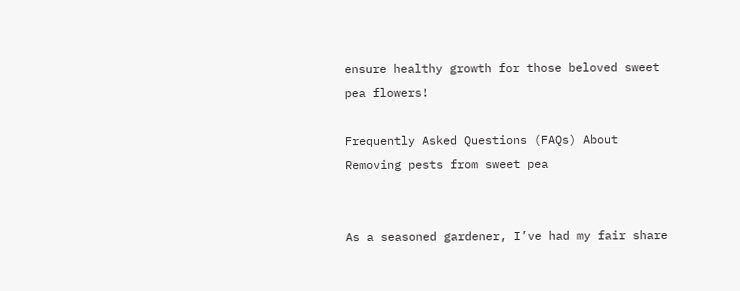ensure healthy growth for those beloved sweet pea flowers!

Frequently Asked Questions (FAQs) About Removing pests from sweet pea


As a seasoned gardener, I’ve had my fair share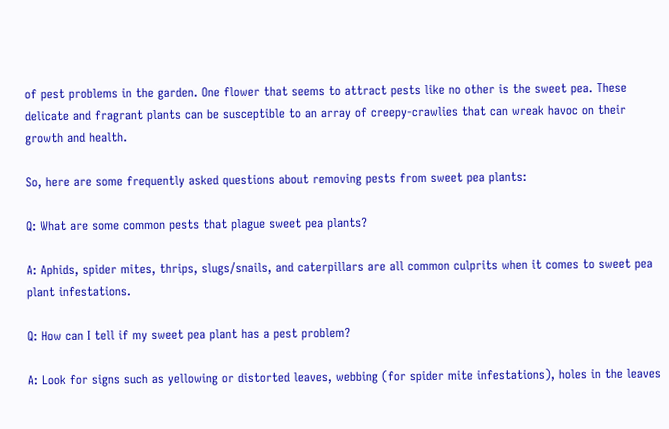of pest problems in the garden. One flower that seems to attract pests like no other is the sweet pea. These delicate and fragrant plants can be susceptible to an array of creepy-crawlies that can wreak havoc on their growth and health.

So, here are some frequently asked questions about removing pests from sweet pea plants:

Q: What are some common pests that plague sweet pea plants?

A: Aphids, spider mites, thrips, slugs/snails, and caterpillars are all common culprits when it comes to sweet pea plant infestations.

Q: How can I tell if my sweet pea plant has a pest problem?

A: Look for signs such as yellowing or distorted leaves, webbing (for spider mite infestations), holes in the leaves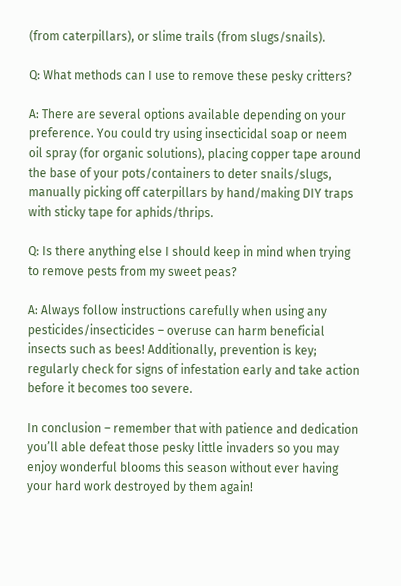(from caterpillars), or slime trails (from slugs/snails).

Q: What methods can I use to remove these pesky critters?

A: There are several options available depending on your preference. You could try using insecticidal soap or neem oil spray (for organic solutions), placing copper tape around the base of your pots/containers to deter snails/slugs, manually picking off caterpillars by hand/making DIY traps with sticky tape for aphids/thrips.

Q: Is there anything else I should keep in mind when trying to remove pests from my sweet peas?

A: Always follow instructions carefully when using any pesticides/insecticides – overuse can harm beneficial insects such as bees! Additionally, prevention is key; regularly check for signs of infestation early and take action before it becomes too severe.

In conclusion – remember that with patience and dedication you’ll able defeat those pesky little invaders so you may enjoy wonderful blooms this season without ever having your hard work destroyed by them again!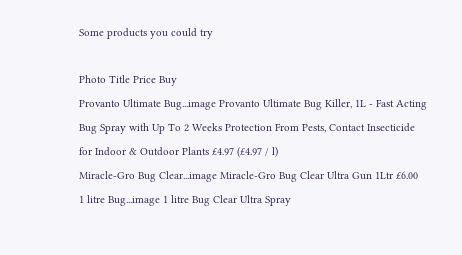Some products you could try

Photo Title Price Buy
Provanto Ultimate Bug...image Provanto Ultimate Bug Killer, 1L - Fast Acting Bug Spray with Up To 2 Weeks Protection From Pests, Contact Insecticide for Indoor & Outdoor Plants £4.97 (£4.97 / l)
Miracle-Gro Bug Clear...image Miracle-Gro Bug Clear Ultra Gun 1Ltr £6.00
1 litre Bug...image 1 litre Bug Clear Ultra Spray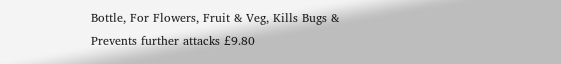Bottle, For Flowers, Fruit & Veg, Kills Bugs & Prevents further attacks £9.80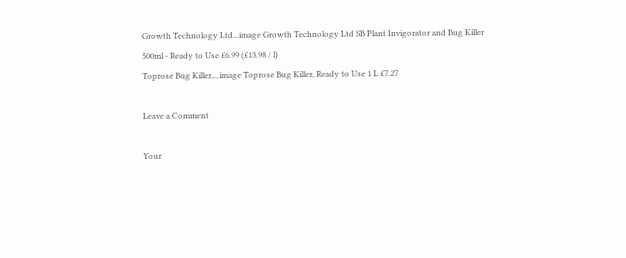Growth Technology Ltd...image Growth Technology Ltd SB Plant Invigorator and Bug Killer 500ml - Ready to Use £6.99 (£13.98 / l)
Toprose Bug Killer,...image Toprose Bug Killer, Ready to Use 1 L £7.27

Leave a Comment

Your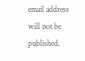email address will not be published.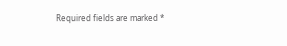Required fields are marked *